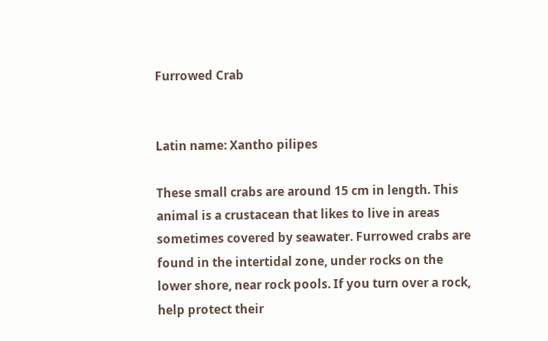Furrowed Crab


Latin name: Xantho pilipes

These small crabs are around 15 cm in length. This animal is a crustacean that likes to live in areas sometimes covered by seawater. Furrowed crabs are found in the intertidal zone, under rocks on the lower shore, near rock pools. If you turn over a rock, help protect their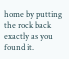home by putting the rock back exactly as you found it.